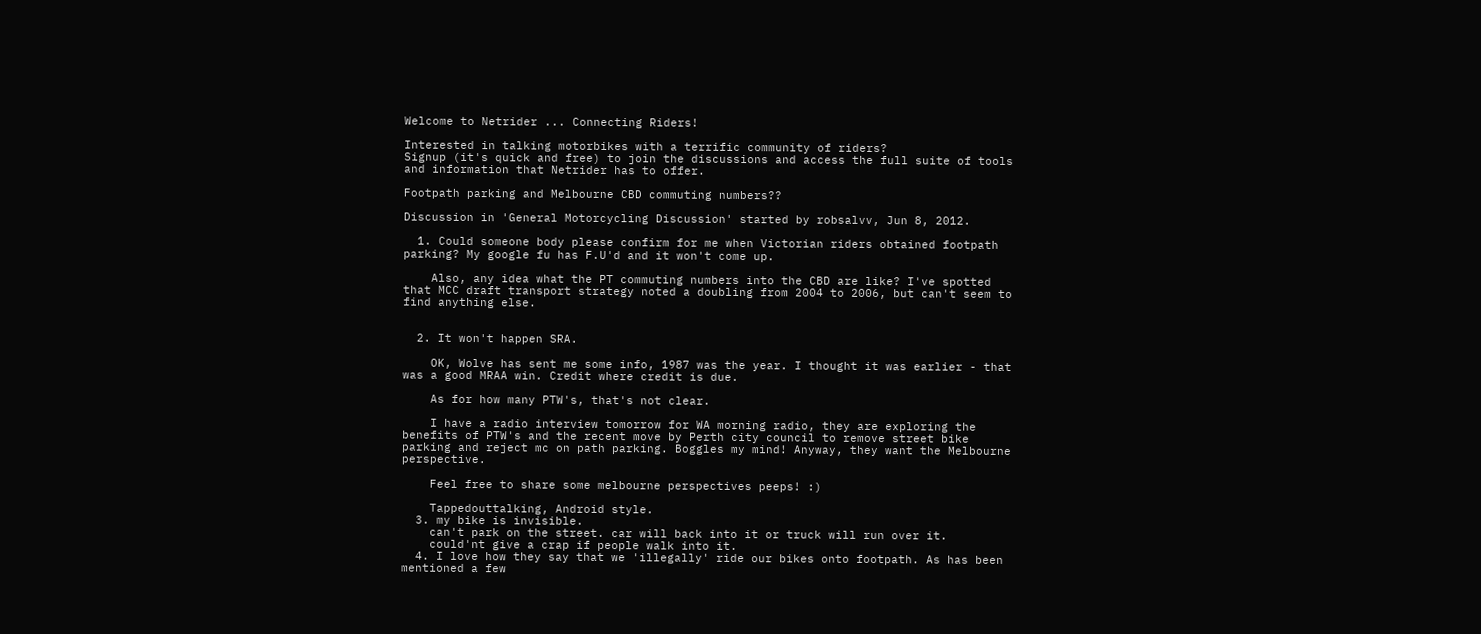Welcome to Netrider ... Connecting Riders!

Interested in talking motorbikes with a terrific community of riders?
Signup (it's quick and free) to join the discussions and access the full suite of tools and information that Netrider has to offer.

Footpath parking and Melbourne CBD commuting numbers??

Discussion in 'General Motorcycling Discussion' started by robsalvv, Jun 8, 2012.

  1. Could someone body please confirm for me when Victorian riders obtained footpath parking? My google fu has F.U'd and it won't come up.

    Also, any idea what the PT commuting numbers into the CBD are like? I've spotted that MCC draft transport strategy noted a doubling from 2004 to 2006, but can't seem to find anything else.


  2. It won't happen SRA.

    OK, Wolve has sent me some info, 1987 was the year. I thought it was earlier - that was a good MRAA win. Credit where credit is due.

    As for how many PTW's, that's not clear.

    I have a radio interview tomorrow for WA morning radio, they are exploring the benefits of PTW's and the recent move by Perth city council to remove street bike parking and reject mc on path parking. Boggles my mind! Anyway, they want the Melbourne perspective.

    Feel free to share some melbourne perspectives peeps! :)

    Tappedouttalking, Android style.
  3. my bike is invisible.
    can't park on the street. car will back into it or truck will run over it.
    could'nt give a crap if people walk into it.
  4. I love how they say that we 'illegally' ride our bikes onto footpath. As has been mentioned a few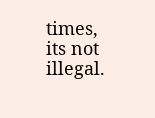times, its not illegal.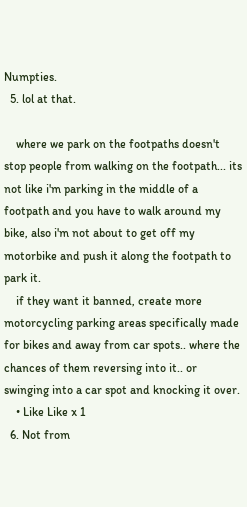Numpties.
  5. lol at that.

    where we park on the footpaths doesn't stop people from walking on the footpath... its not like i'm parking in the middle of a footpath and you have to walk around my bike, also i'm not about to get off my motorbike and push it along the footpath to park it.
    if they want it banned, create more motorcycling parking areas specifically made for bikes and away from car spots.. where the chances of them reversing into it.. or swinging into a car spot and knocking it over.
    • Like Like x 1
  6. Not from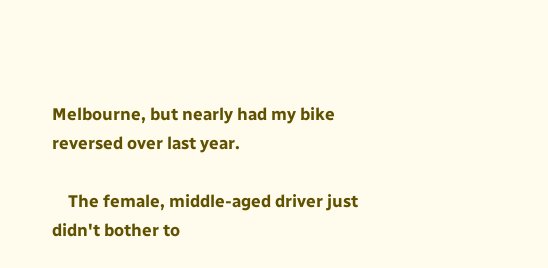Melbourne, but nearly had my bike reversed over last year.

    The female, middle-aged driver just didn't bother to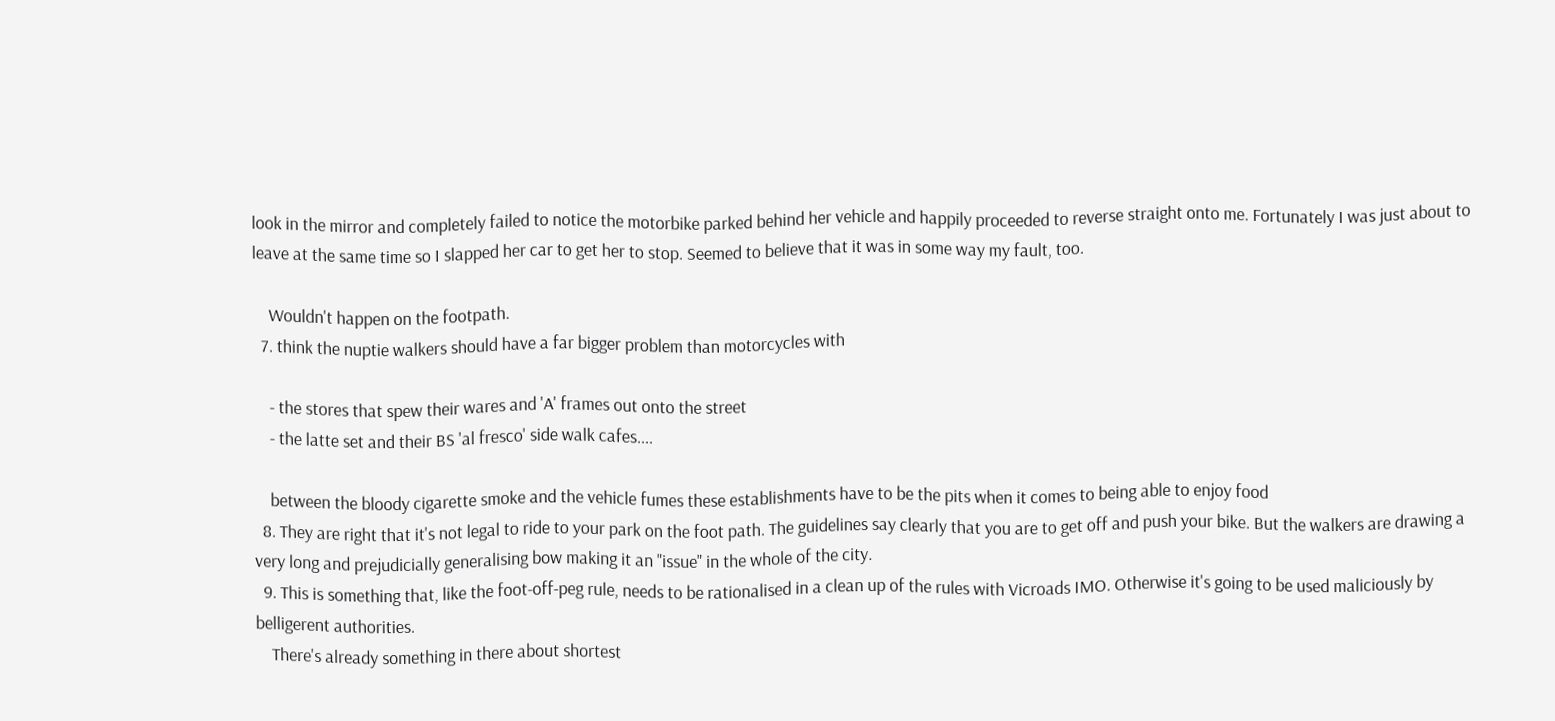look in the mirror and completely failed to notice the motorbike parked behind her vehicle and happily proceeded to reverse straight onto me. Fortunately I was just about to leave at the same time so I slapped her car to get her to stop. Seemed to believe that it was in some way my fault, too.

    Wouldn't happen on the footpath.
  7. think the nuptie walkers should have a far bigger problem than motorcycles with

    - the stores that spew their wares and 'A' frames out onto the street
    - the latte set and their BS 'al fresco' side walk cafes....

    between the bloody cigarette smoke and the vehicle fumes these establishments have to be the pits when it comes to being able to enjoy food
  8. They are right that it's not legal to ride to your park on the foot path. The guidelines say clearly that you are to get off and push your bike. But the walkers are drawing a very long and prejudicially generalising bow making it an "issue" in the whole of the city.
  9. This is something that, like the foot-off-peg rule, needs to be rationalised in a clean up of the rules with Vicroads IMO. Otherwise it's going to be used maliciously by belligerent authorities.
    There's already something in there about shortest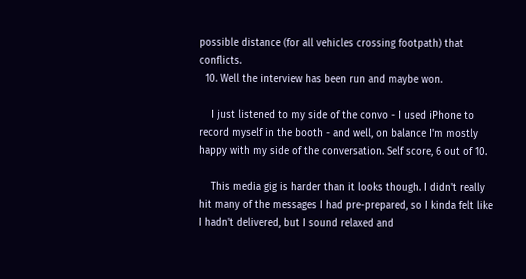possible distance (for all vehicles crossing footpath) that conflicts.
  10. Well the interview has been run and maybe won.

    I just listened to my side of the convo - I used iPhone to record myself in the booth - and well, on balance I'm mostly happy with my side of the conversation. Self score, 6 out of 10.

    This media gig is harder than it looks though. I didn't really hit many of the messages I had pre-prepared, so I kinda felt like I hadn't delivered, but I sound relaxed and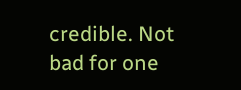credible. Not bad for one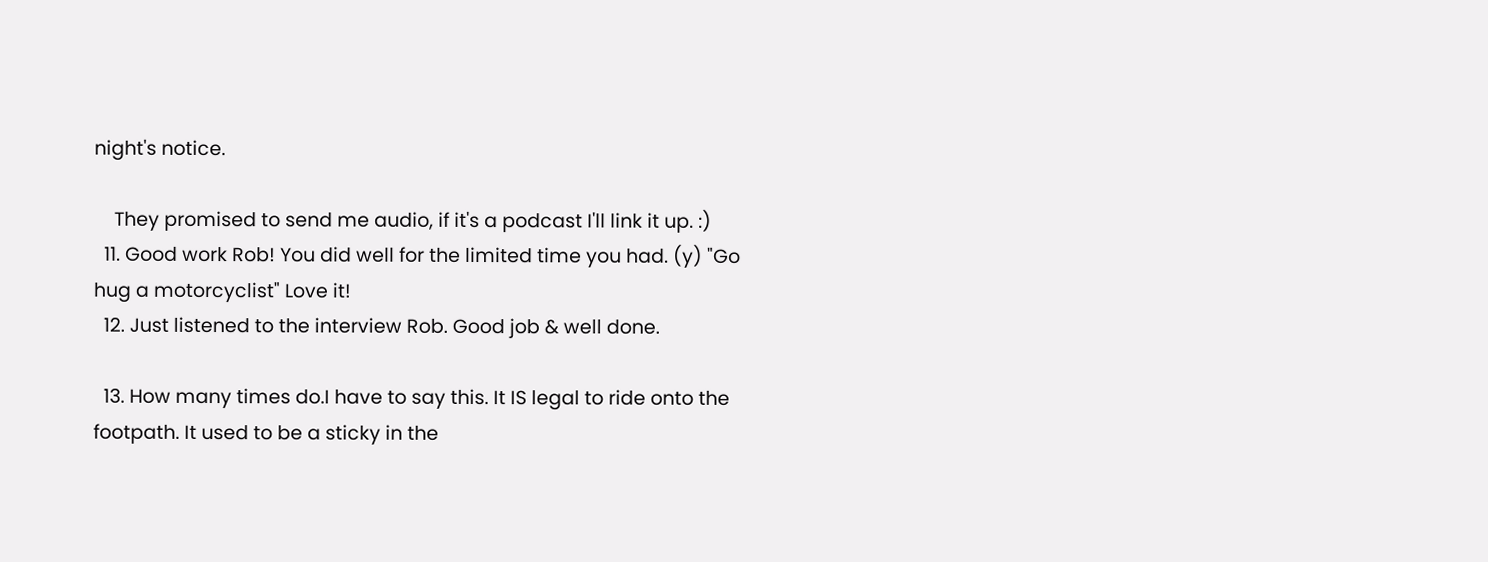night's notice.

    They promised to send me audio, if it's a podcast I'll link it up. :)
  11. Good work Rob! You did well for the limited time you had. (y) "Go hug a motorcyclist" Love it!
  12. Just listened to the interview Rob. Good job & well done.

  13. How many times do.I have to say this. It IS legal to ride onto the footpath. It used to be a sticky in the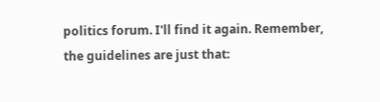politics forum. I'll find it again. Remember, the guidelines are just that: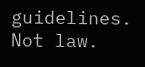guidelines. Not law.